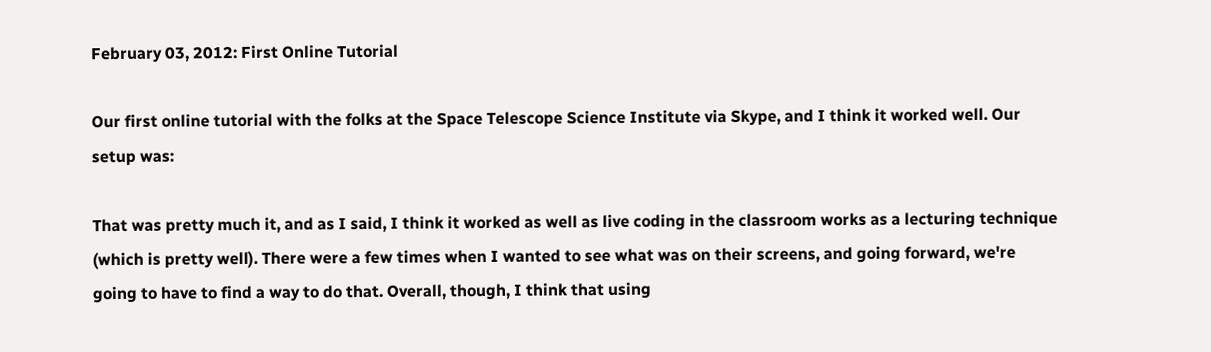February 03, 2012: First Online Tutorial

Our first online tutorial with the folks at the Space Telescope Science Institute via Skype, and I think it worked well. Our setup was:

That was pretty much it, and as I said, I think it worked as well as live coding in the classroom works as a lecturing technique (which is pretty well). There were a few times when I wanted to see what was on their screens, and going forward, we're going to have to find a way to do that. Overall, though, I think that using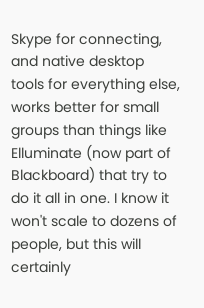Skype for connecting, and native desktop tools for everything else, works better for small groups than things like Elluminate (now part of Blackboard) that try to do it all in one. I know it won't scale to dozens of people, but this will certainly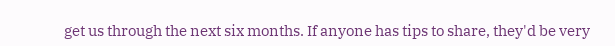get us through the next six months. If anyone has tips to share, they'd be very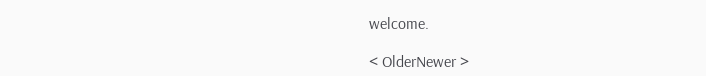welcome.

< OlderNewer >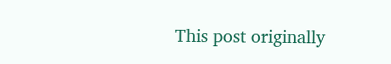This post originally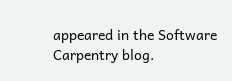appeared in the Software Carpentry blog.